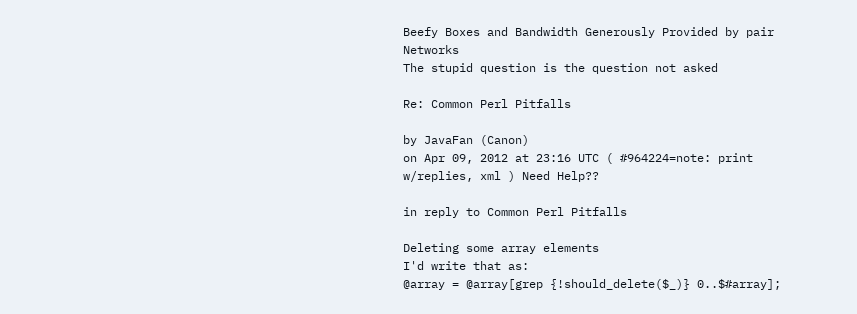Beefy Boxes and Bandwidth Generously Provided by pair Networks
The stupid question is the question not asked

Re: Common Perl Pitfalls

by JavaFan (Canon)
on Apr 09, 2012 at 23:16 UTC ( #964224=note: print w/replies, xml ) Need Help??

in reply to Common Perl Pitfalls

Deleting some array elements
I'd write that as:
@array = @array[grep {!should_delete($_)} 0..$#array];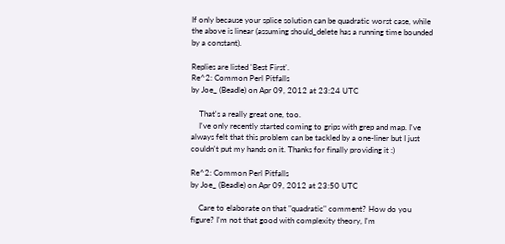If only because your splice solution can be quadratic worst case, while the above is linear (assuming should_delete has a running time bounded by a constant).

Replies are listed 'Best First'.
Re^2: Common Perl Pitfalls
by Joe_ (Beadle) on Apr 09, 2012 at 23:24 UTC

    That's a really great one, too.
    I've only recently started coming to grips with grep and map. I've always felt that this problem can be tackled by a one-liner but I just couldn't put my hands on it. Thanks for finally providing it :)

Re^2: Common Perl Pitfalls
by Joe_ (Beadle) on Apr 09, 2012 at 23:50 UTC

    Care to elaborate on that "quadratic" comment? How do you figure? I'm not that good with complexity theory, I'm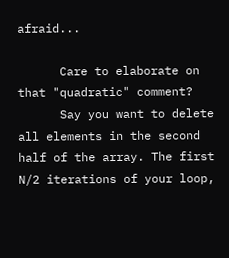afraid...

      Care to elaborate on that "quadratic" comment?
      Say you want to delete all elements in the second half of the array. The first N/2 iterations of your loop,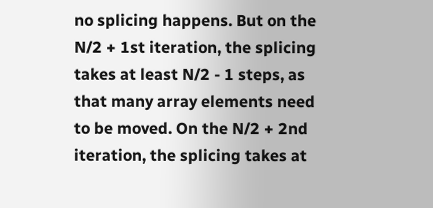no splicing happens. But on the N/2 + 1st iteration, the splicing takes at least N/2 - 1 steps, as that many array elements need to be moved. On the N/2 + 2nd iteration, the splicing takes at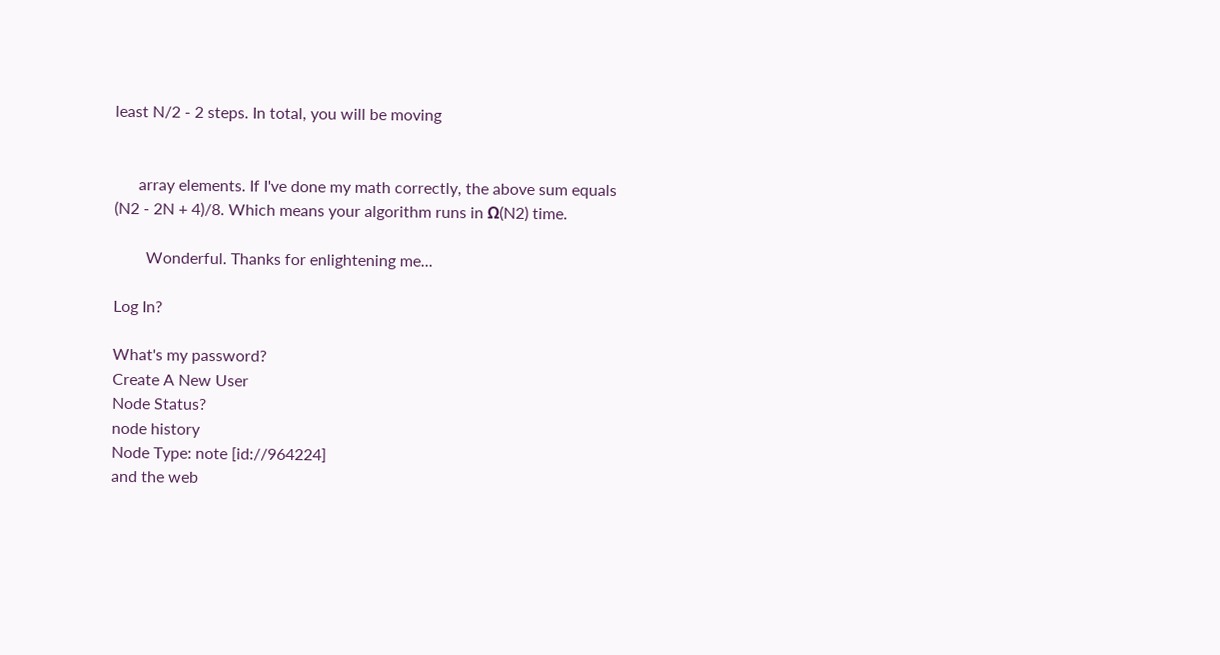least N/2 - 2 steps. In total, you will be moving


      array elements. If I've done my math correctly, the above sum equals (N2 - 2N + 4)/8. Which means your algorithm runs in Ω(N2) time.

        Wonderful. Thanks for enlightening me...

Log In?

What's my password?
Create A New User
Node Status?
node history
Node Type: note [id://964224]
and the web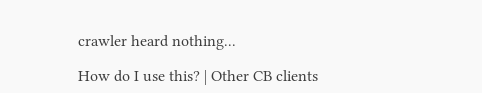crawler heard nothing...

How do I use this? | Other CB clients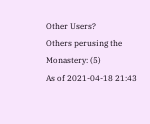Other Users?
Others perusing the Monastery: (5)
As of 2021-04-18 21:43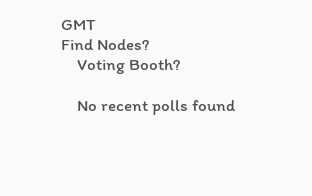GMT
Find Nodes?
    Voting Booth?

    No recent polls found